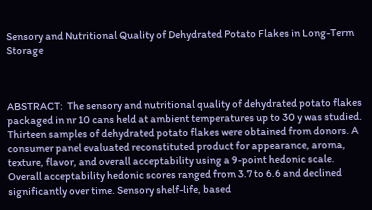Sensory and Nutritional Quality of Dehydrated Potato Flakes in Long-Term Storage



ABSTRACT:  The sensory and nutritional quality of dehydrated potato flakes packaged in nr 10 cans held at ambient temperatures up to 30 y was studied. Thirteen samples of dehydrated potato flakes were obtained from donors. A consumer panel evaluated reconstituted product for appearance, aroma, texture, flavor, and overall acceptability using a 9-point hedonic scale. Overall acceptability hedonic scores ranged from 3.7 to 6.6 and declined significantly over time. Sensory shelf-life, based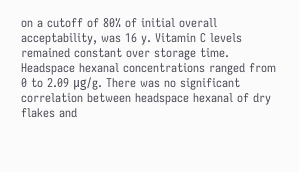on a cutoff of 80% of initial overall acceptability, was 16 y. Vitamin C levels remained constant over storage time. Headspace hexanal concentrations ranged from 0 to 2.09 μg/g. There was no significant correlation between headspace hexanal of dry flakes and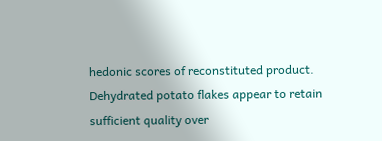hedonic scores of reconstituted product. Dehydrated potato flakes appear to retain sufficient quality over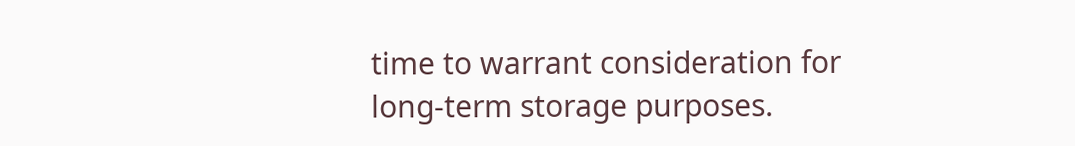time to warrant consideration for long-term storage purposes.